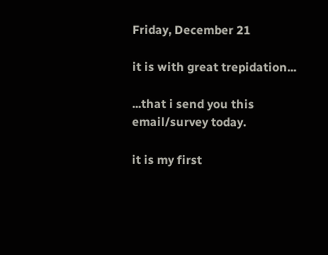Friday, December 21

it is with great trepidation...

...that i send you this email/survey today.

it is my first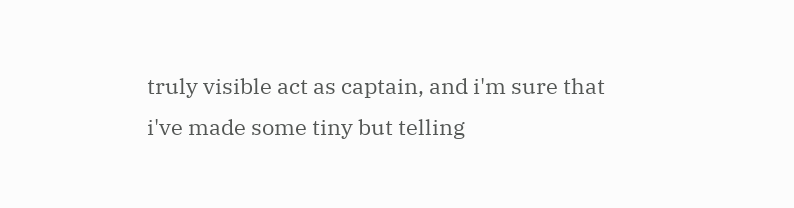truly visible act as captain, and i'm sure that i've made some tiny but telling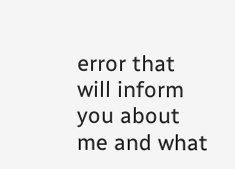error that will inform you about me and what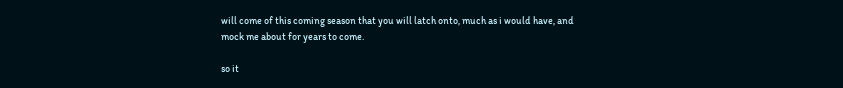will come of this coming season that you will latch onto, much as i would have, and mock me about for years to come.

so it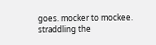goes. mocker to mockee. straddling the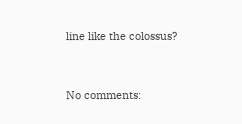line like the colossus?


No comments: